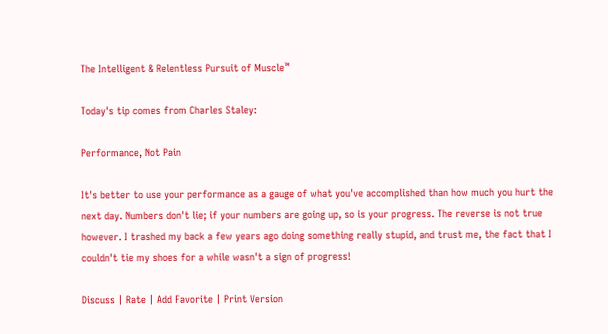The Intelligent & Relentless Pursuit of Muscle™

Today's tip comes from Charles Staley:

Performance, Not Pain

It's better to use your performance as a gauge of what you've accomplished than how much you hurt the next day. Numbers don't lie; if your numbers are going up, so is your progress. The reverse is not true however. I trashed my back a few years ago doing something really stupid, and trust me, the fact that I couldn't tie my shoes for a while wasn't a sign of progress!

Discuss | Rate | Add Favorite | Print Version